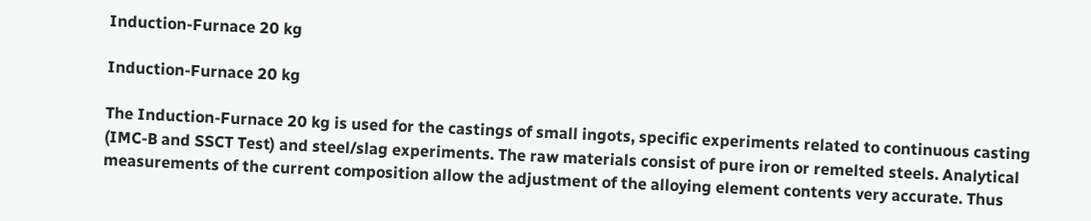Induction-Furnace 20 kg

Induction-Furnace 20 kg

The Induction-Furnace 20 kg is used for the castings of small ingots, specific experiments related to continuous casting (IMC-B and SSCT Test) and steel/slag experiments. The raw materials consist of pure iron or remelted steels. Analytical measurements of the current composition allow the adjustment of the alloying element contents very accurate. Thus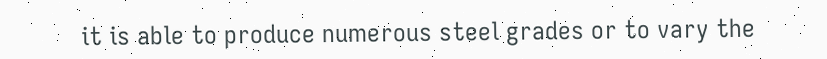it is able to produce numerous steel grades or to vary the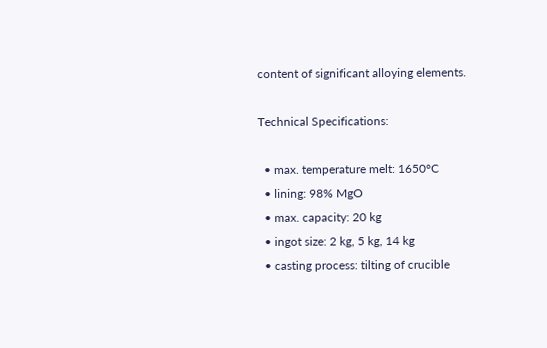content of significant alloying elements.

Technical Specifications:

  • max. temperature melt: 1650°C
  • lining: 98% MgO
  • max. capacity: 20 kg
  • ingot size: 2 kg, 5 kg, 14 kg
  • casting process: tilting of crucible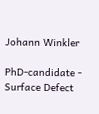Johann Winkler

PhD-candidate - Surface Defect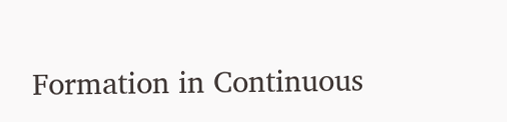Formation in Continuous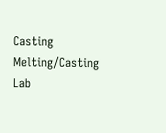Casting
Melting/Casting Lab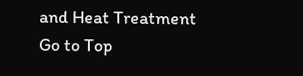and Heat Treatment
Go to Top